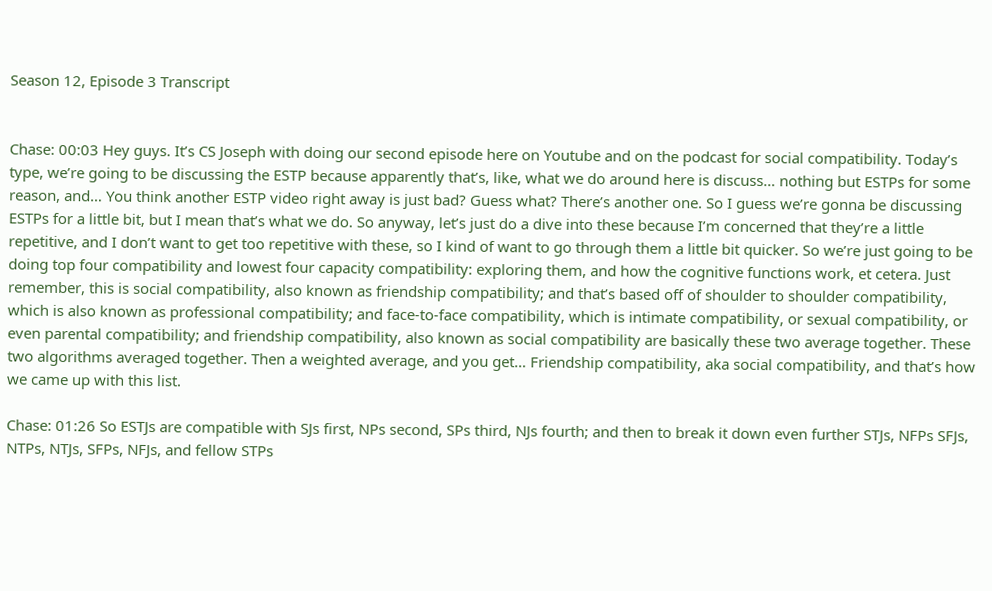Season 12, Episode 3 Transcript


Chase: 00:03 Hey guys. It’s CS Joseph with doing our second episode here on Youtube and on the podcast for social compatibility. Today’s type, we’re going to be discussing the ESTP because apparently that’s, like, what we do around here is discuss… nothing but ESTPs for some reason, and… You think another ESTP video right away is just bad? Guess what? There’s another one. So I guess we’re gonna be discussing ESTPs for a little bit, but I mean that’s what we do. So anyway, let’s just do a dive into these because I’m concerned that they’re a little repetitive, and I don’t want to get too repetitive with these, so I kind of want to go through them a little bit quicker. So we’re just going to be doing top four compatibility and lowest four capacity compatibility: exploring them, and how the cognitive functions work, et cetera. Just remember, this is social compatibility, also known as friendship compatibility; and that’s based off of shoulder to shoulder compatibility, which is also known as professional compatibility; and face-to-face compatibility, which is intimate compatibility, or sexual compatibility, or even parental compatibility; and friendship compatibility, also known as social compatibility are basically these two average together. These two algorithms averaged together. Then a weighted average, and you get… Friendship compatibility, aka social compatibility, and that’s how we came up with this list.

Chase: 01:26 So ESTJs are compatible with SJs first, NPs second, SPs third, NJs fourth; and then to break it down even further STJs, NFPs SFJs, NTPs, NTJs, SFPs, NFJs, and fellow STPs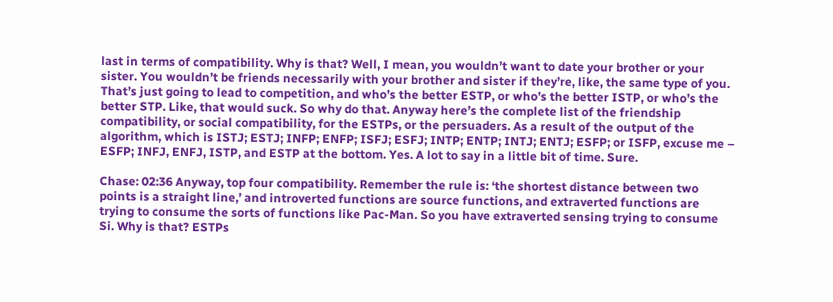last in terms of compatibility. Why is that? Well, I mean, you wouldn’t want to date your brother or your sister. You wouldn’t be friends necessarily with your brother and sister if they’re, like, the same type of you. That’s just going to lead to competition, and who’s the better ESTP, or who’s the better ISTP, or who’s the better STP. Like, that would suck. So why do that. Anyway here’s the complete list of the friendship compatibility, or social compatibility, for the ESTPs, or the persuaders. As a result of the output of the algorithm, which is ISTJ; ESTJ; INFP; ENFP; ISFJ; ESFJ; INTP; ENTP; INTJ; ENTJ; ESFP; or ISFP, excuse me – ESFP; INFJ, ENFJ, ISTP, and ESTP at the bottom. Yes. A lot to say in a little bit of time. Sure.

Chase: 02:36 Anyway, top four compatibility. Remember the rule is: ‘the shortest distance between two points is a straight line,’ and introverted functions are source functions, and extraverted functions are trying to consume the sorts of functions like Pac-Man. So you have extraverted sensing trying to consume Si. Why is that? ESTPs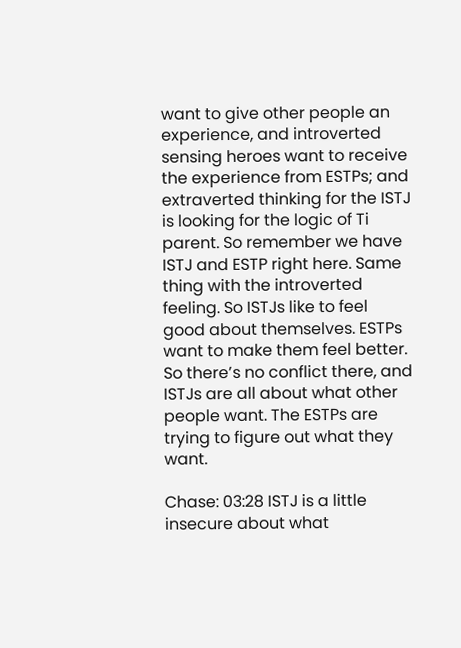want to give other people an experience, and introverted sensing heroes want to receive the experience from ESTPs; and extraverted thinking for the ISTJ is looking for the logic of Ti parent. So remember we have ISTJ and ESTP right here. Same thing with the introverted feeling. So ISTJs like to feel good about themselves. ESTPs want to make them feel better. So there’s no conflict there, and ISTJs are all about what other people want. The ESTPs are trying to figure out what they want.

Chase: 03:28 ISTJ is a little insecure about what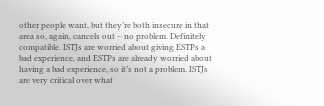other people want, but they’re both insecure in that area so, again, cancels out – no problem. Definitely compatible. ISTJs are worried about giving ESTPs a bad experience, and ESTPs are already worried about having a bad experience, so it’s not a problem. ISTJs are very critical over what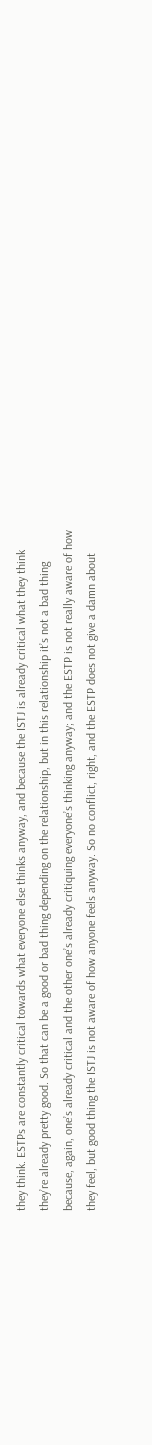they think. ESTPs are constantly critical towards what everyone else thinks anyway, and because the ISTJ is already critical what they think they’re already pretty good. So that can be a good or bad thing depending on the relationship, but in this relationship it’s not a bad thing because, again, one’s already critical and the other one’s already critiquing everyone’s thinking anyway; and the ESTP is not really aware of how they feel, but good thing the ISTJ is not aware of how anyone feels anyway. So no conflict, right, and the ESTP does not give a damn about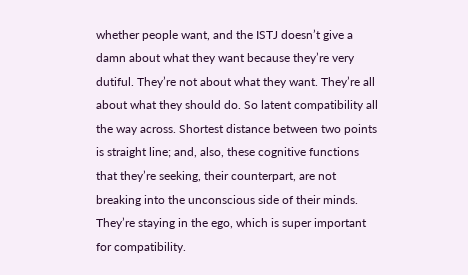whether people want, and the ISTJ doesn’t give a damn about what they want because they’re very dutiful. They’re not about what they want. They’re all about what they should do. So latent compatibility all the way across. Shortest distance between two points is straight line; and, also, these cognitive functions that they’re seeking, their counterpart, are not breaking into the unconscious side of their minds. They’re staying in the ego, which is super important for compatibility.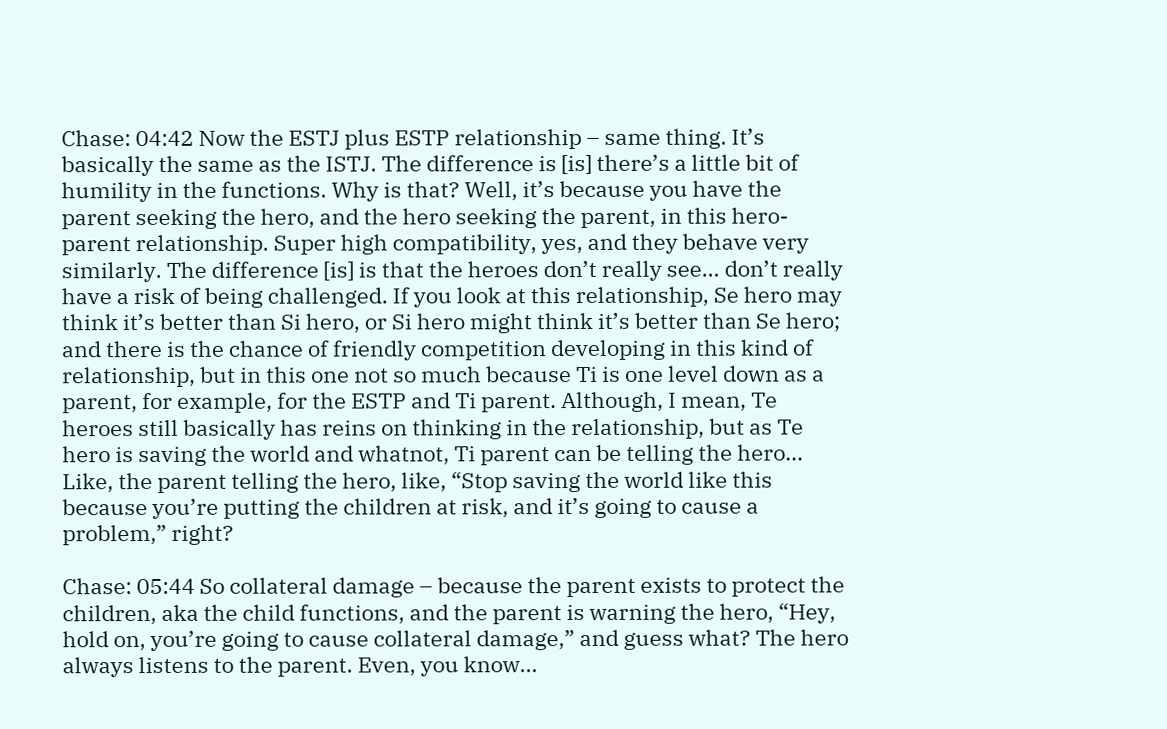Chase: 04:42 Now the ESTJ plus ESTP relationship – same thing. It’s basically the same as the ISTJ. The difference is [is] there’s a little bit of humility in the functions. Why is that? Well, it’s because you have the parent seeking the hero, and the hero seeking the parent, in this hero-parent relationship. Super high compatibility, yes, and they behave very similarly. The difference [is] is that the heroes don’t really see… don’t really have a risk of being challenged. If you look at this relationship, Se hero may think it’s better than Si hero, or Si hero might think it’s better than Se hero; and there is the chance of friendly competition developing in this kind of relationship, but in this one not so much because Ti is one level down as a parent, for example, for the ESTP and Ti parent. Although, I mean, Te heroes still basically has reins on thinking in the relationship, but as Te hero is saving the world and whatnot, Ti parent can be telling the hero… Like, the parent telling the hero, like, “Stop saving the world like this because you’re putting the children at risk, and it’s going to cause a problem,” right?

Chase: 05:44 So collateral damage – because the parent exists to protect the children, aka the child functions, and the parent is warning the hero, “Hey, hold on, you’re going to cause collateral damage,” and guess what? The hero always listens to the parent. Even, you know…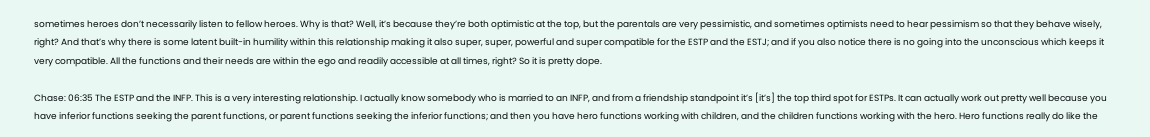sometimes heroes don’t necessarily listen to fellow heroes. Why is that? Well, it’s because they’re both optimistic at the top, but the parentals are very pessimistic, and sometimes optimists need to hear pessimism so that they behave wisely, right? And that’s why there is some latent built-in humility within this relationship making it also super, super, powerful and super compatible for the ESTP and the ESTJ; and if you also notice there is no going into the unconscious which keeps it very compatible. All the functions and their needs are within the ego and readily accessible at all times, right? So it is pretty dope.

Chase: 06:35 The ESTP and the INFP. This is a very interesting relationship. I actually know somebody who is married to an INFP, and from a friendship standpoint it’s [it’s] the top third spot for ESTPs. It can actually work out pretty well because you have inferior functions seeking the parent functions, or parent functions seeking the inferior functions; and then you have hero functions working with children, and the children functions working with the hero. Hero functions really do like the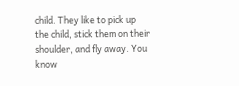child. They like to pick up the child, stick them on their shoulder, and fly away. You know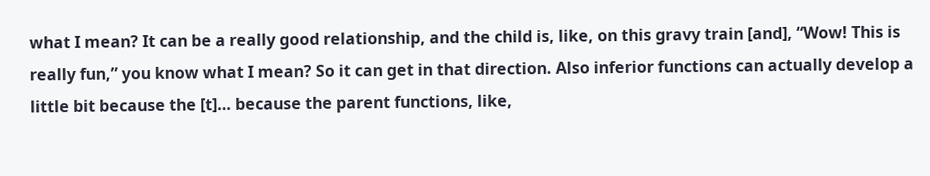what I mean? It can be a really good relationship, and the child is, like, on this gravy train [and], “Wow! This is really fun,” you know what I mean? So it can get in that direction. Also inferior functions can actually develop a little bit because the [t]… because the parent functions, like,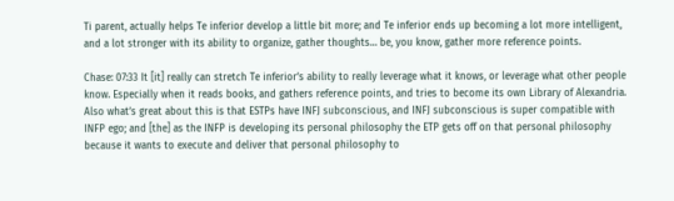Ti parent, actually helps Te inferior develop a little bit more; and Te inferior ends up becoming a lot more intelligent, and a lot stronger with its ability to organize, gather thoughts… be, you know, gather more reference points.

Chase: 07:33 It [it] really can stretch Te inferior’s ability to really leverage what it knows, or leverage what other people know. Especially when it reads books, and gathers reference points, and tries to become its own Library of Alexandria. Also what’s great about this is that ESTPs have INFJ subconscious, and INFJ subconscious is super compatible with INFP ego; and [the] as the INFP is developing its personal philosophy the ETP gets off on that personal philosophy because it wants to execute and deliver that personal philosophy to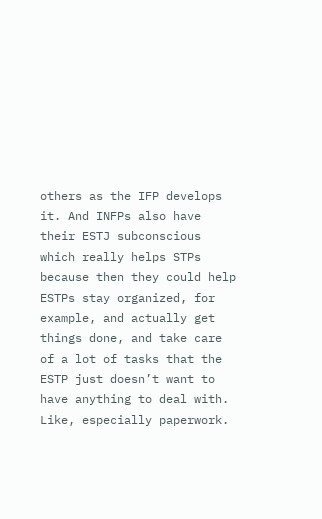others as the IFP develops it. And INFPs also have their ESTJ subconscious which really helps STPs because then they could help ESTPs stay organized, for example, and actually get things done, and take care of a lot of tasks that the ESTP just doesn’t want to have anything to deal with. Like, especially paperwork.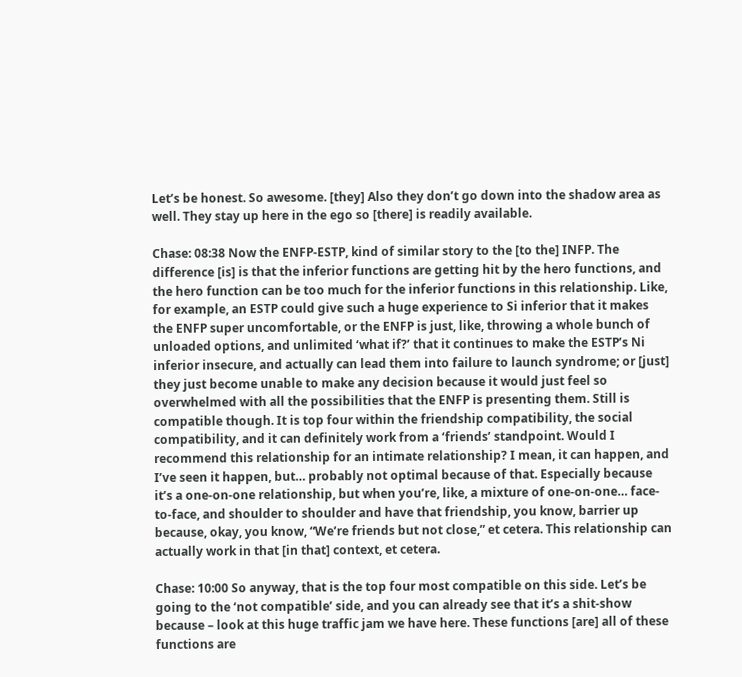Let’s be honest. So awesome. [they] Also they don’t go down into the shadow area as well. They stay up here in the ego so [there] is readily available.

Chase: 08:38 Now the ENFP-ESTP, kind of similar story to the [to the] INFP. The difference [is] is that the inferior functions are getting hit by the hero functions, and the hero function can be too much for the inferior functions in this relationship. Like, for example, an ESTP could give such a huge experience to Si inferior that it makes the ENFP super uncomfortable, or the ENFP is just, like, throwing a whole bunch of unloaded options, and unlimited ‘what if?’ that it continues to make the ESTP’s Ni inferior insecure, and actually can lead them into failure to launch syndrome; or [just] they just become unable to make any decision because it would just feel so overwhelmed with all the possibilities that the ENFP is presenting them. Still is compatible though. It is top four within the friendship compatibility, the social compatibility, and it can definitely work from a ‘friends’ standpoint. Would I recommend this relationship for an intimate relationship? I mean, it can happen, and I’ve seen it happen, but… probably not optimal because of that. Especially because it’s a one-on-one relationship, but when you’re, like, a mixture of one-on-one… face-to-face, and shoulder to shoulder and have that friendship, you know, barrier up because, okay, you know, “We’re friends but not close,” et cetera. This relationship can actually work in that [in that] context, et cetera.

Chase: 10:00 So anyway, that is the top four most compatible on this side. Let’s be going to the ‘not compatible’ side, and you can already see that it’s a shit-show because – look at this huge traffic jam we have here. These functions [are] all of these functions are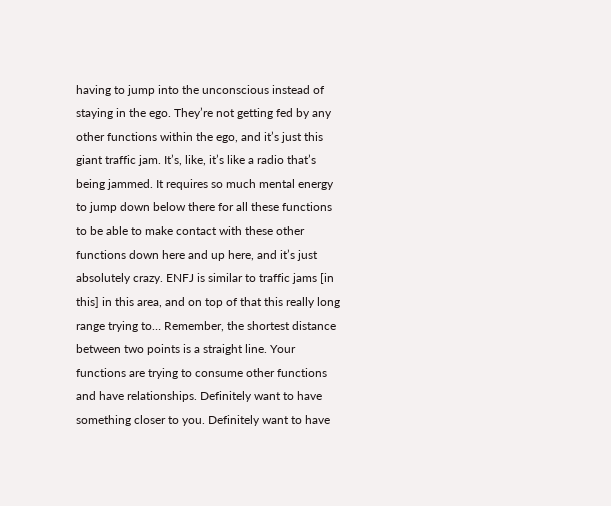having to jump into the unconscious instead of staying in the ego. They’re not getting fed by any other functions within the ego, and it’s just this giant traffic jam. It’s, like, it’s like a radio that’s being jammed. It requires so much mental energy to jump down below there for all these functions to be able to make contact with these other functions down here and up here, and it’s just absolutely crazy. ENFJ is similar to traffic jams [in this] in this area, and on top of that this really long range trying to… Remember, the shortest distance between two points is a straight line. Your functions are trying to consume other functions and have relationships. Definitely want to have something closer to you. Definitely want to have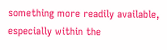something more readily available, especially within the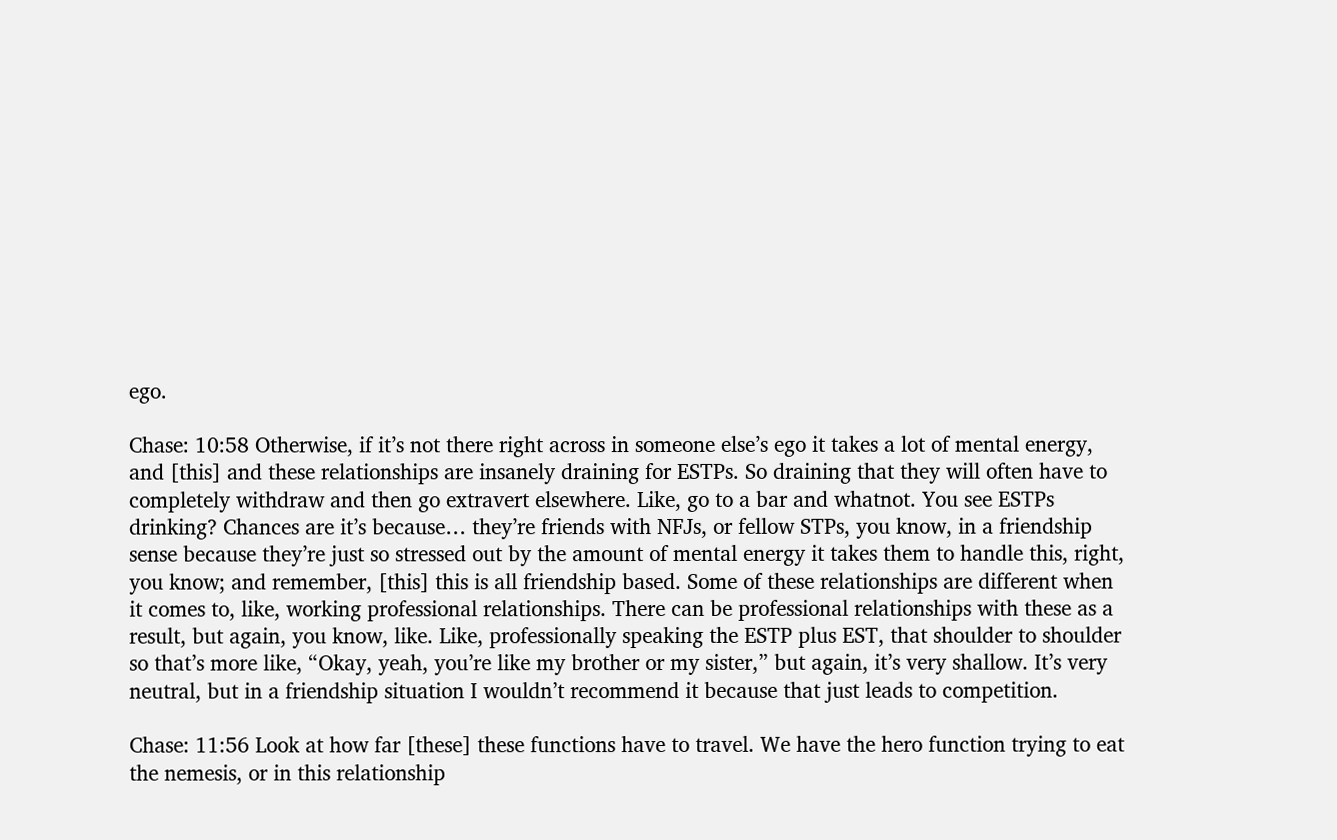ego.

Chase: 10:58 Otherwise, if it’s not there right across in someone else’s ego it takes a lot of mental energy, and [this] and these relationships are insanely draining for ESTPs. So draining that they will often have to completely withdraw and then go extravert elsewhere. Like, go to a bar and whatnot. You see ESTPs drinking? Chances are it’s because… they’re friends with NFJs, or fellow STPs, you know, in a friendship sense because they’re just so stressed out by the amount of mental energy it takes them to handle this, right, you know; and remember, [this] this is all friendship based. Some of these relationships are different when it comes to, like, working professional relationships. There can be professional relationships with these as a result, but again, you know, like. Like, professionally speaking the ESTP plus EST, that shoulder to shoulder so that’s more like, “Okay, yeah, you’re like my brother or my sister,” but again, it’s very shallow. It’s very neutral, but in a friendship situation I wouldn’t recommend it because that just leads to competition.

Chase: 11:56 Look at how far [these] these functions have to travel. We have the hero function trying to eat the nemesis, or in this relationship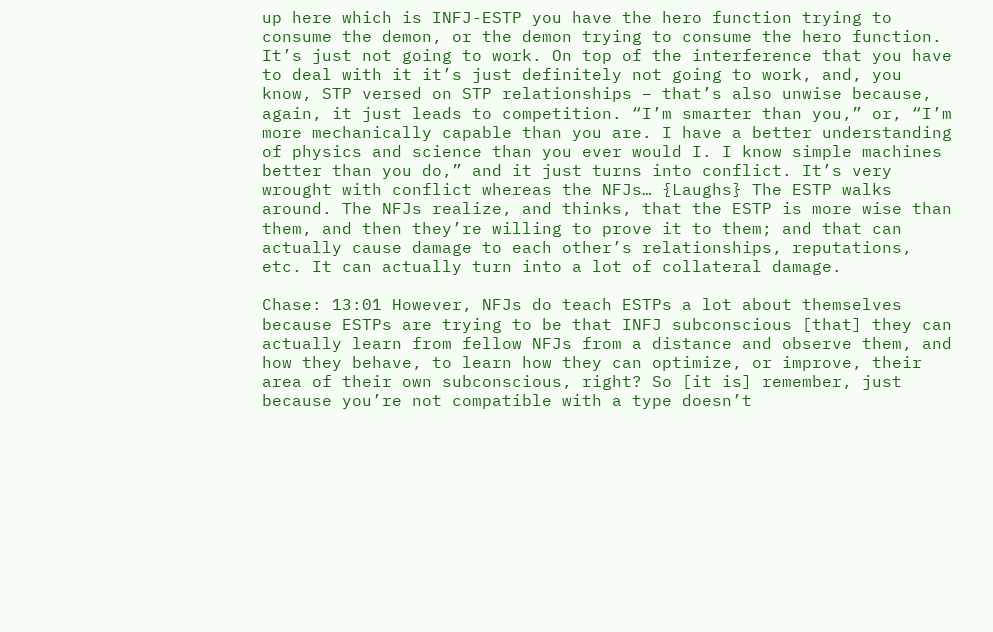up here which is INFJ-ESTP you have the hero function trying to consume the demon, or the demon trying to consume the hero function. It’s just not going to work. On top of the interference that you have to deal with it it’s just definitely not going to work, and, you know, STP versed on STP relationships – that’s also unwise because, again, it just leads to competition. “I’m smarter than you,” or, “I’m more mechanically capable than you are. I have a better understanding of physics and science than you ever would I. I know simple machines better than you do,” and it just turns into conflict. It’s very wrought with conflict whereas the NFJs… {Laughs} The ESTP walks around. The NFJs realize, and thinks, that the ESTP is more wise than them, and then they’re willing to prove it to them; and that can actually cause damage to each other’s relationships, reputations, etc. It can actually turn into a lot of collateral damage.

Chase: 13:01 However, NFJs do teach ESTPs a lot about themselves because ESTPs are trying to be that INFJ subconscious [that] they can actually learn from fellow NFJs from a distance and observe them, and how they behave, to learn how they can optimize, or improve, their area of their own subconscious, right? So [it is] remember, just because you’re not compatible with a type doesn’t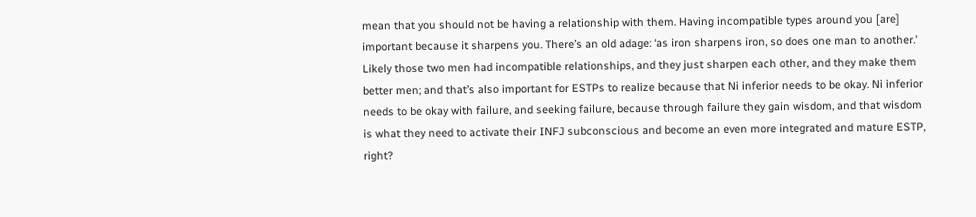mean that you should not be having a relationship with them. Having incompatible types around you [are] important because it sharpens you. There’s an old adage: ‘as iron sharpens iron, so does one man to another.’ Likely those two men had incompatible relationships, and they just sharpen each other, and they make them better men; and that’s also important for ESTPs to realize because that Ni inferior needs to be okay. Ni inferior needs to be okay with failure, and seeking failure, because through failure they gain wisdom, and that wisdom is what they need to activate their INFJ subconscious and become an even more integrated and mature ESTP, right?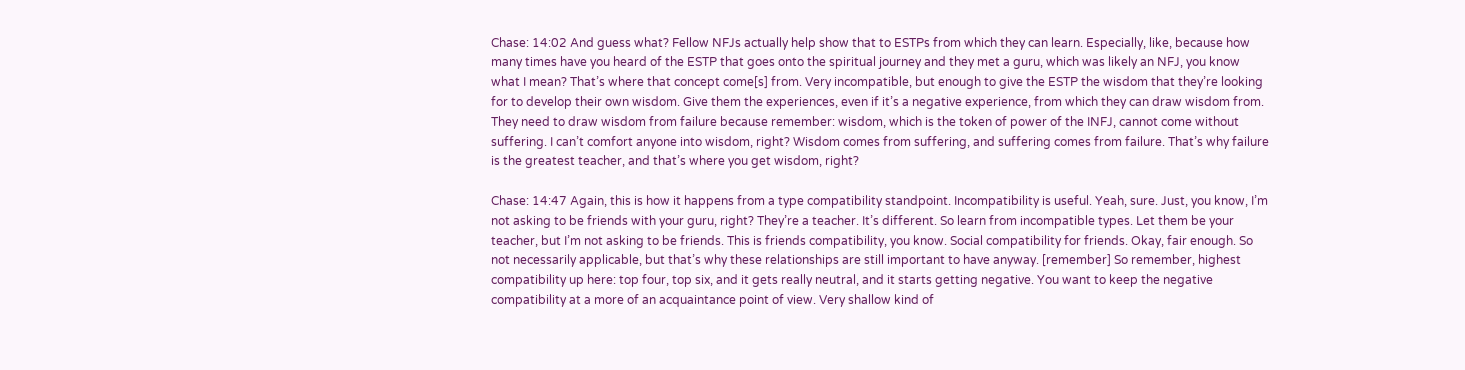Chase: 14:02 And guess what? Fellow NFJs actually help show that to ESTPs from which they can learn. Especially, like, because how many times have you heard of the ESTP that goes onto the spiritual journey and they met a guru, which was likely an NFJ, you know what I mean? That’s where that concept come[s] from. Very incompatible, but enough to give the ESTP the wisdom that they’re looking for to develop their own wisdom. Give them the experiences, even if it’s a negative experience, from which they can draw wisdom from. They need to draw wisdom from failure because remember: wisdom, which is the token of power of the INFJ, cannot come without suffering. I can’t comfort anyone into wisdom, right? Wisdom comes from suffering, and suffering comes from failure. That’s why failure is the greatest teacher, and that’s where you get wisdom, right?

Chase: 14:47 Again, this is how it happens from a type compatibility standpoint. Incompatibility is useful. Yeah, sure. Just, you know, I’m not asking to be friends with your guru, right? They’re a teacher. It’s different. So learn from incompatible types. Let them be your teacher, but I’m not asking to be friends. This is friends compatibility, you know. Social compatibility for friends. Okay, fair enough. So not necessarily applicable, but that’s why these relationships are still important to have anyway. [remember] So remember, highest compatibility up here: top four, top six, and it gets really neutral, and it starts getting negative. You want to keep the negative compatibility at a more of an acquaintance point of view. Very shallow kind of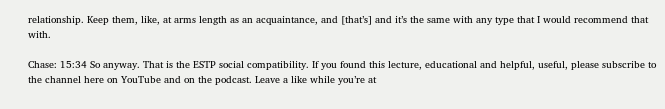relationship. Keep them, like, at arms length as an acquaintance, and [that’s] and it’s the same with any type that I would recommend that with.

Chase: 15:34 So anyway. That is the ESTP social compatibility. If you found this lecture, educational and helpful, useful, please subscribe to the channel here on YouTube and on the podcast. Leave a like while you’re at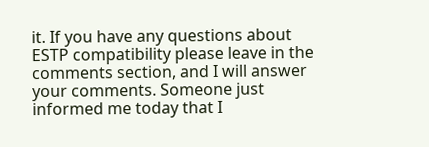it. If you have any questions about ESTP compatibility please leave in the comments section, and I will answer your comments. Someone just informed me today that I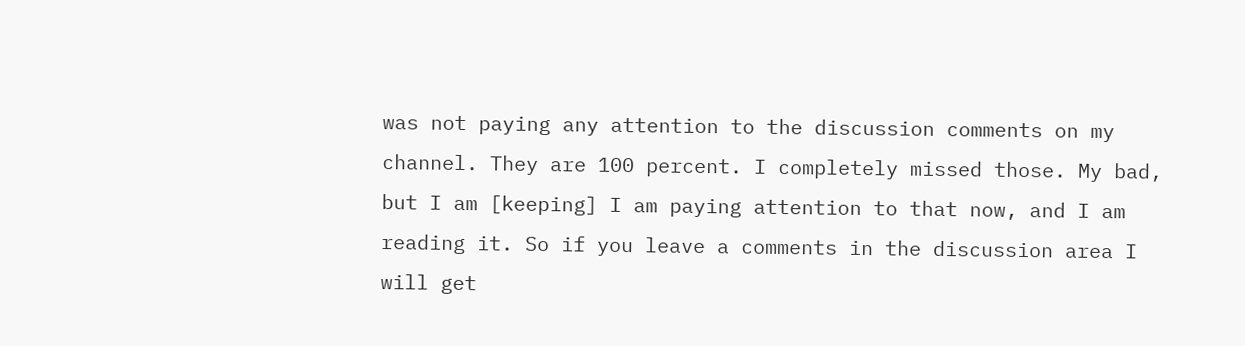was not paying any attention to the discussion comments on my channel. They are 100 percent. I completely missed those. My bad, but I am [keeping] I am paying attention to that now, and I am reading it. So if you leave a comments in the discussion area I will get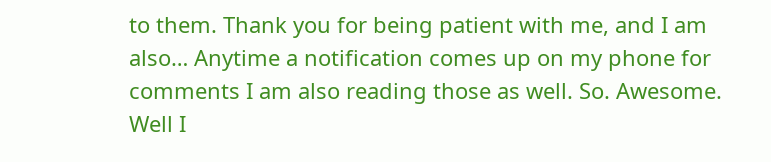to them. Thank you for being patient with me, and I am also… Anytime a notification comes up on my phone for comments I am also reading those as well. So. Awesome. Well I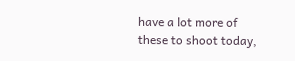have a lot more of these to shoot today,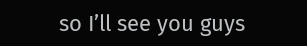so I’ll see you guys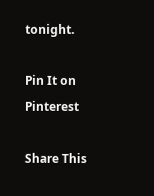tonight.

Pin It on Pinterest

Share This